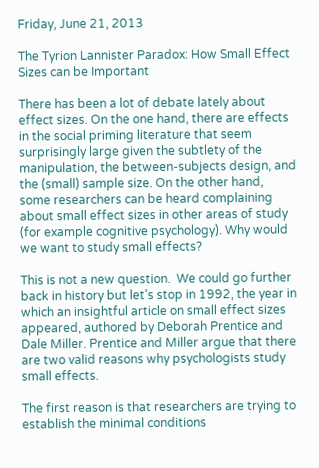Friday, June 21, 2013

The Tyrion Lannister Paradox: How Small Effect Sizes can be Important

There has been a lot of debate lately about effect sizes. On the one hand, there are effects in the social priming literature that seem surprisingly large given the subtlety of the manipulation, the between-subjects design, and the (small) sample size. On the other hand, some researchers can be heard complaining about small effect sizes in other areas of study (for example cognitive psychology). Why would we want to study small effects?

This is not a new question.  We could go further back in history but let’s stop in 1992, the year in which an insightful article on small effect sizes appeared, authored by Deborah Prentice and Dale Miller. Prentice and Miller argue that there are two valid reasons why psychologists study small effects.

The first reason is that researchers are trying to establish the minimal conditions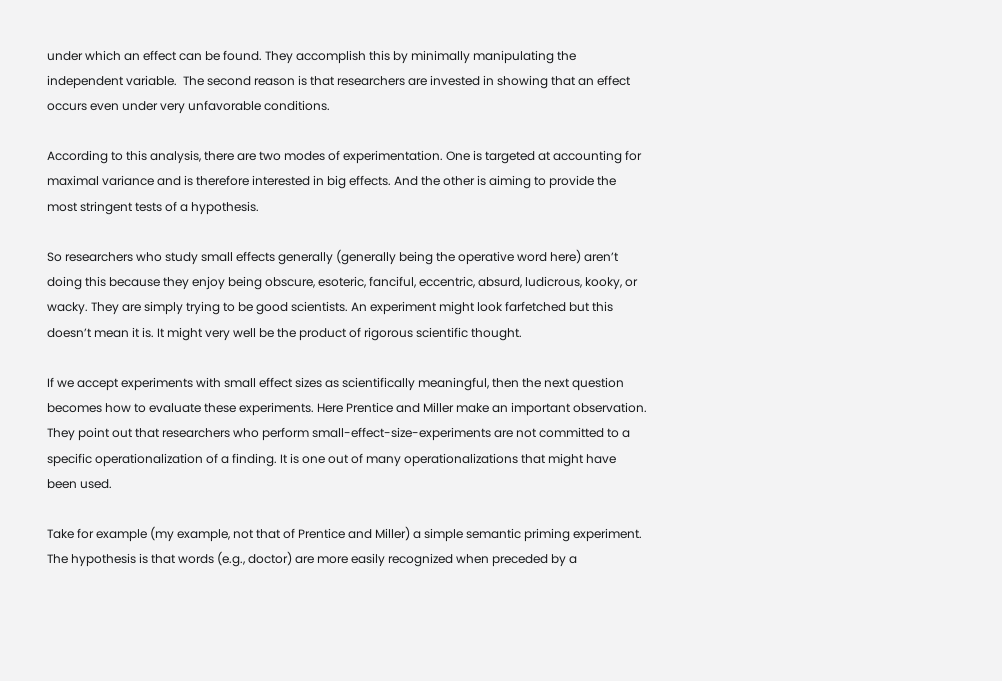under which an effect can be found. They accomplish this by minimally manipulating the independent variable.  The second reason is that researchers are invested in showing that an effect occurs even under very unfavorable conditions.

According to this analysis, there are two modes of experimentation. One is targeted at accounting for maximal variance and is therefore interested in big effects. And the other is aiming to provide the most stringent tests of a hypothesis.

So researchers who study small effects generally (generally being the operative word here) aren’t doing this because they enjoy being obscure, esoteric, fanciful, eccentric, absurd, ludicrous, kooky, or wacky. They are simply trying to be good scientists. An experiment might look farfetched but this doesn’t mean it is. It might very well be the product of rigorous scientific thought.

If we accept experiments with small effect sizes as scientifically meaningful, then the next question becomes how to evaluate these experiments. Here Prentice and Miller make an important observation. They point out that researchers who perform small-effect-size-experiments are not committed to a specific operationalization of a finding. It is one out of many operationalizations that might have been used.

Take for example (my example, not that of Prentice and Miller) a simple semantic priming experiment. The hypothesis is that words (e.g., doctor) are more easily recognized when preceded by a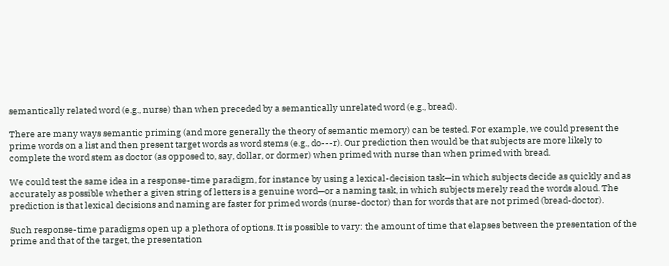semantically related word (e.g., nurse) than when preceded by a semantically unrelated word (e.g., bread).

There are many ways semantic priming (and more generally the theory of semantic memory) can be tested. For example, we could present the prime words on a list and then present target words as word stems (e.g., do---r). Our prediction then would be that subjects are more likely to complete the word stem as doctor (as opposed to, say, dollar, or dormer) when primed with nurse than when primed with bread.

We could test the same idea in a response-time paradigm, for instance by using a lexical-decision task—in which subjects decide as quickly and as accurately as possible whether a given string of letters is a genuine word—or a naming task, in which subjects merely read the words aloud. The prediction is that lexical decisions and naming are faster for primed words (nurse-doctor) than for words that are not primed (bread-doctor).

Such response-time paradigms open up a plethora of options. It is possible to vary: the amount of time that elapses between the presentation of the prime and that of the target, the presentation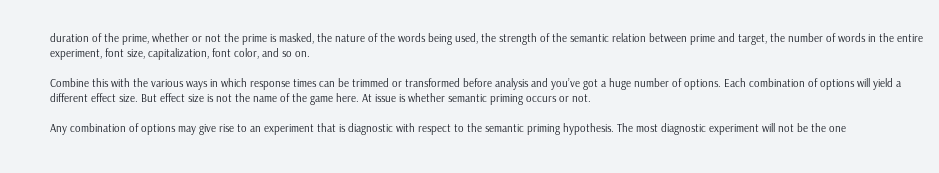duration of the prime, whether or not the prime is masked, the nature of the words being used, the strength of the semantic relation between prime and target, the number of words in the entire experiment, font size, capitalization, font color, and so on.

Combine this with the various ways in which response times can be trimmed or transformed before analysis and you’ve got a huge number of options. Each combination of options will yield a different effect size. But effect size is not the name of the game here. At issue is whether semantic priming occurs or not.

Any combination of options may give rise to an experiment that is diagnostic with respect to the semantic priming hypothesis. The most diagnostic experiment will not be the one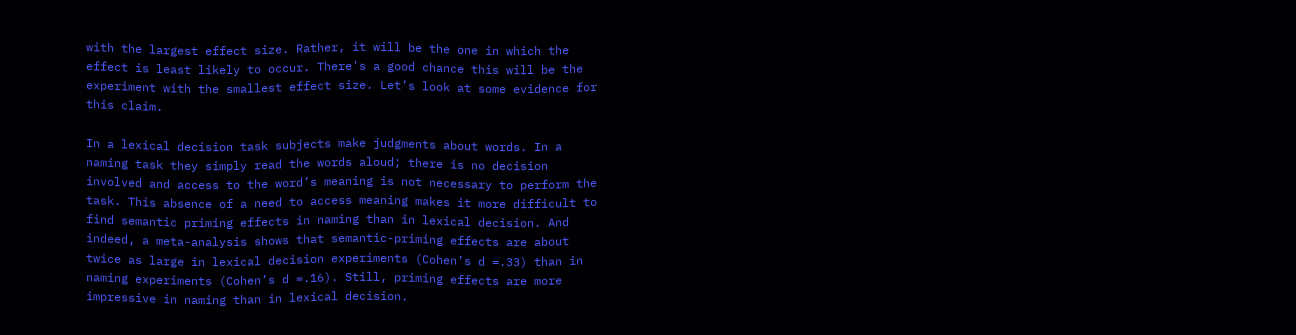with the largest effect size. Rather, it will be the one in which the effect is least likely to occur. There's a good chance this will be the experiment with the smallest effect size. Let’s look at some evidence for this claim.

In a lexical decision task subjects make judgments about words. In a naming task they simply read the words aloud; there is no decision involved and access to the word’s meaning is not necessary to perform the task. This absence of a need to access meaning makes it more difficult to find semantic priming effects in naming than in lexical decision. And indeed, a meta-analysis shows that semantic-priming effects are about twice as large in lexical decision experiments (Cohen’s d =.33) than in naming experiments (Cohen’s d =.16). Still, priming effects are more impressive in naming than in lexical decision.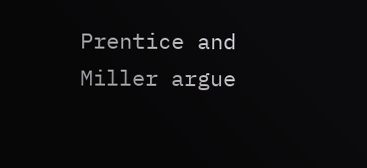Prentice and Miller argue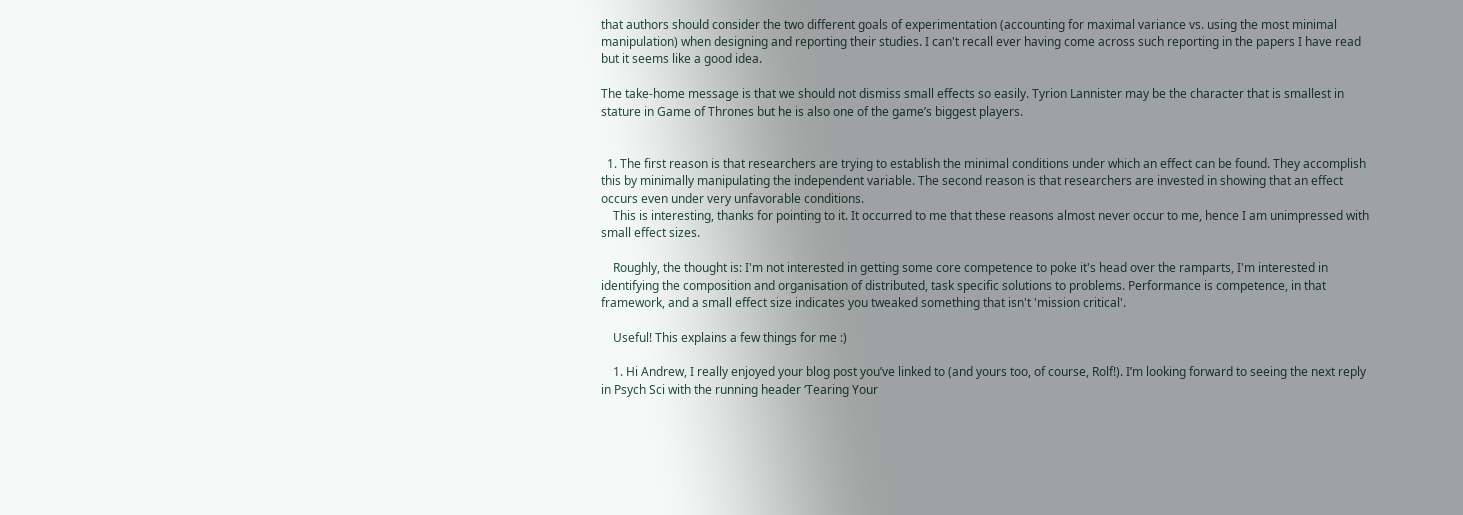that authors should consider the two different goals of experimentation (accounting for maximal variance vs. using the most minimal manipulation) when designing and reporting their studies. I can't recall ever having come across such reporting in the papers I have read but it seems like a good idea.

The take-home message is that we should not dismiss small effects so easily. Tyrion Lannister may be the character that is smallest in stature in Game of Thrones but he is also one of the game’s biggest players.


  1. The first reason is that researchers are trying to establish the minimal conditions under which an effect can be found. They accomplish this by minimally manipulating the independent variable. The second reason is that researchers are invested in showing that an effect occurs even under very unfavorable conditions.
    This is interesting, thanks for pointing to it. It occurred to me that these reasons almost never occur to me, hence I am unimpressed with small effect sizes.

    Roughly, the thought is: I'm not interested in getting some core competence to poke it's head over the ramparts, I'm interested in identifying the composition and organisation of distributed, task specific solutions to problems. Performance is competence, in that framework, and a small effect size indicates you tweaked something that isn't 'mission critical'.

    Useful! This explains a few things for me :)

    1. Hi Andrew, I really enjoyed your blog post you’ve linked to (and yours too, of course, Rolf!). I’m looking forward to seeing the next reply in Psych Sci with the running header ‘Tearing Your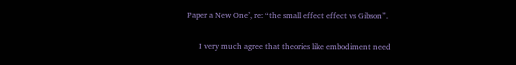Paper a New One’, re: “the small effect effect vs Gibson”.

      I very much agree that theories like embodiment need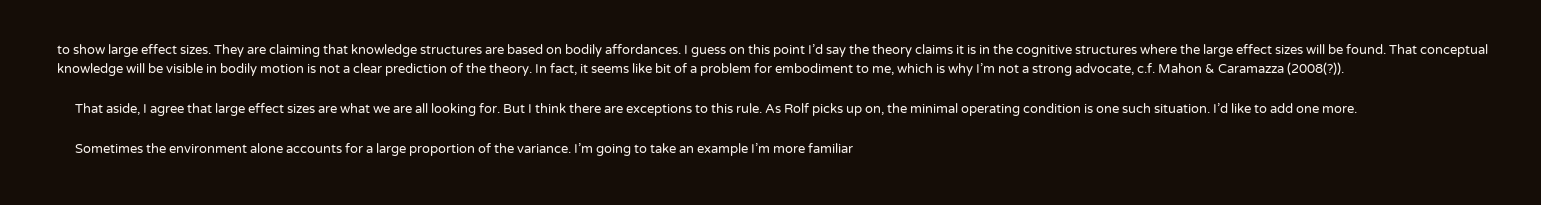to show large effect sizes. They are claiming that knowledge structures are based on bodily affordances. I guess on this point I’d say the theory claims it is in the cognitive structures where the large effect sizes will be found. That conceptual knowledge will be visible in bodily motion is not a clear prediction of the theory. In fact, it seems like bit of a problem for embodiment to me, which is why I’m not a strong advocate, c.f. Mahon & Caramazza (2008(?)).

      That aside, I agree that large effect sizes are what we are all looking for. But I think there are exceptions to this rule. As Rolf picks up on, the minimal operating condition is one such situation. I’d like to add one more.

      Sometimes the environment alone accounts for a large proportion of the variance. I’m going to take an example I’m more familiar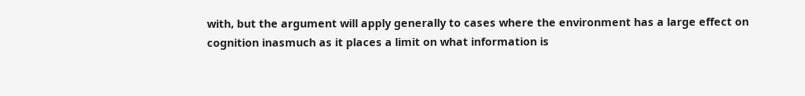with, but the argument will apply generally to cases where the environment has a large effect on cognition inasmuch as it places a limit on what information is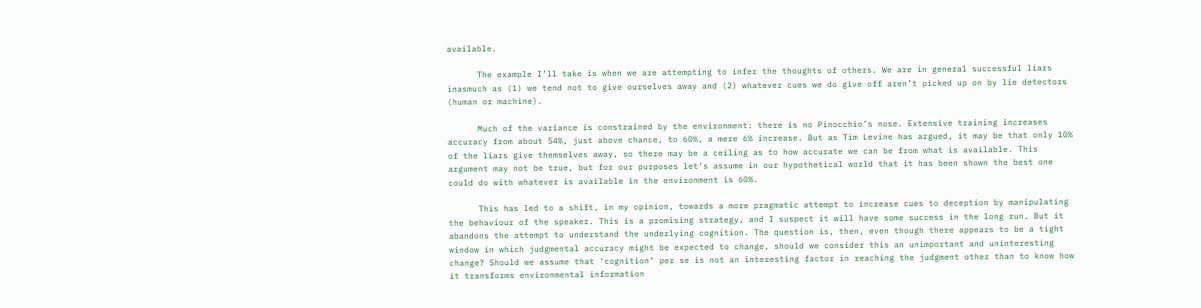available.

      The example I’ll take is when we are attempting to infer the thoughts of others. We are in general successful liars inasmuch as (1) we tend not to give ourselves away and (2) whatever cues we do give off aren’t picked up on by lie detectors (human or machine).

      Much of the variance is constrained by the environment: there is no Pinocchio’s nose. Extensive training increases accuracy from about 54%, just above chance, to 60%, a mere 6% increase. But as Tim Levine has argued, it may be that only 10% of the liars give themselves away, so there may be a ceiling as to how accurate we can be from what is available. This argument may not be true, but for our purposes let’s assume in our hypothetical world that it has been shown the best one could do with whatever is available in the environment is 60%.

      This has led to a shift, in my opinion, towards a more pragmatic attempt to increase cues to deception by manipulating the behaviour of the speaker. This is a promising strategy, and I suspect it will have some success in the long run. But it abandons the attempt to understand the underlying cognition. The question is, then, even though there appears to be a tight window in which judgmental accuracy might be expected to change, should we consider this an unimportant and uninteresting change? Should we assume that ‘cognition’ per se is not an interesting factor in reaching the judgment other than to know how it transforms environmental information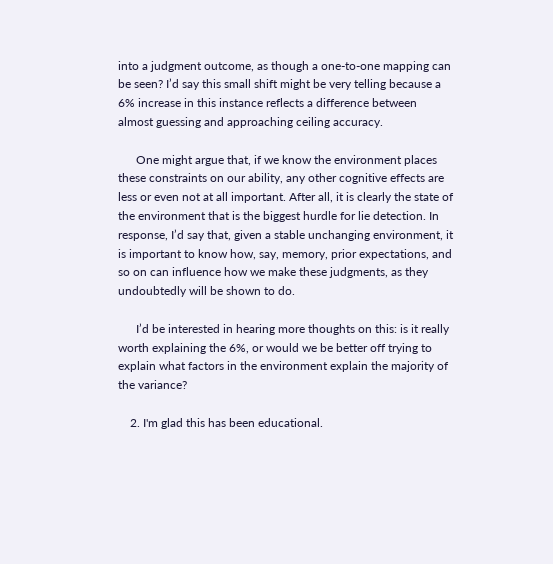into a judgment outcome, as though a one-to-one mapping can be seen? I’d say this small shift might be very telling because a 6% increase in this instance reflects a difference between almost guessing and approaching ceiling accuracy.

      One might argue that, if we know the environment places these constraints on our ability, any other cognitive effects are less or even not at all important. After all, it is clearly the state of the environment that is the biggest hurdle for lie detection. In response, I’d say that, given a stable unchanging environment, it is important to know how, say, memory, prior expectations, and so on can influence how we make these judgments, as they undoubtedly will be shown to do.

      I’d be interested in hearing more thoughts on this: is it really worth explaining the 6%, or would we be better off trying to explain what factors in the environment explain the majority of the variance?

    2. I'm glad this has been educational.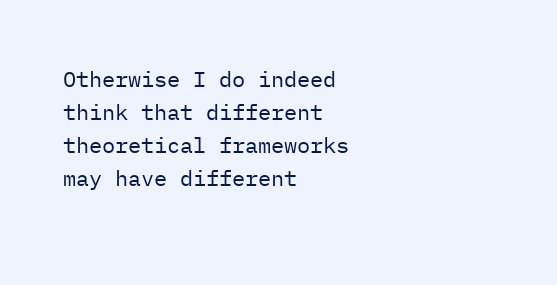Otherwise I do indeed think that different theoretical frameworks may have different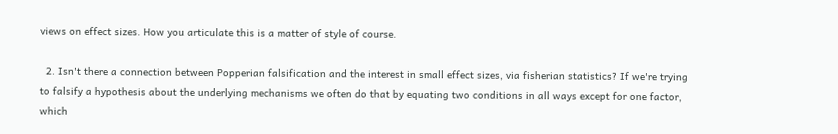views on effect sizes. How you articulate this is a matter of style of course.

  2. Isn't there a connection between Popperian falsification and the interest in small effect sizes, via fisherian statistics? If we're trying to falsify a hypothesis about the underlying mechanisms we often do that by equating two conditions in all ways except for one factor, which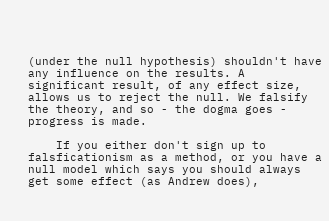(under the null hypothesis) shouldn't have any influence on the results. A significant result, of any effect size, allows us to reject the null. We falsify the theory, and so - the dogma goes - progress is made.

    If you either don't sign up to falsficationism as a method, or you have a null model which says you should always get some effect (as Andrew does),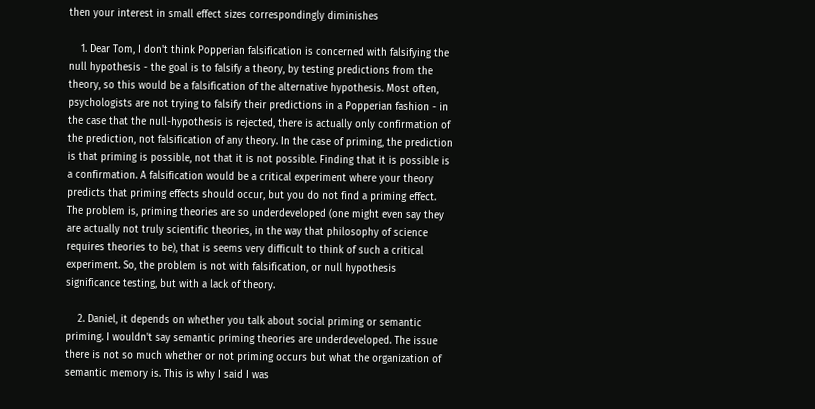then your interest in small effect sizes correspondingly diminishes

    1. Dear Tom, I don't think Popperian falsification is concerned with falsifying the null hypothesis - the goal is to falsify a theory, by testing predictions from the theory, so this would be a falsification of the alternative hypothesis. Most often, psychologists are not trying to falsify their predictions in a Popperian fashion - in the case that the null-hypothesis is rejected, there is actually only confirmation of the prediction, not falsification of any theory. In the case of priming, the prediction is that priming is possible, not that it is not possible. Finding that it is possible is a confirmation. A falsification would be a critical experiment where your theory predicts that priming effects should occur, but you do not find a priming effect. The problem is, priming theories are so underdeveloped (one might even say they are actually not truly scientific theories, in the way that philosophy of science requires theories to be), that is seems very difficult to think of such a critical experiment. So, the problem is not with falsification, or null hypothesis significance testing, but with a lack of theory.

    2. Daniel, it depends on whether you talk about social priming or semantic priming. I wouldn't say semantic priming theories are underdeveloped. The issue there is not so much whether or not priming occurs but what the organization of semantic memory is. This is why I said I was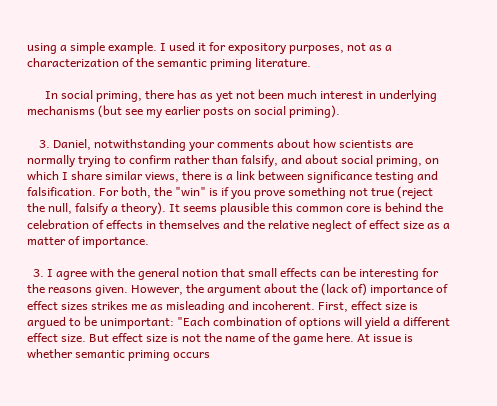using a simple example. I used it for expository purposes, not as a characterization of the semantic priming literature.

      In social priming, there has as yet not been much interest in underlying mechanisms (but see my earlier posts on social priming).

    3. Daniel, notwithstanding your comments about how scientists are normally trying to confirm rather than falsify, and about social priming, on which I share similar views, there is a link between significance testing and falsification. For both, the "win" is if you prove something not true (reject the null, falsify a theory). It seems plausible this common core is behind the celebration of effects in themselves and the relative neglect of effect size as a matter of importance.

  3. I agree with the general notion that small effects can be interesting for the reasons given. However, the argument about the (lack of) importance of effect sizes strikes me as misleading and incoherent. First, effect size is argued to be unimportant: "Each combination of options will yield a different effect size. But effect size is not the name of the game here. At issue is whether semantic priming occurs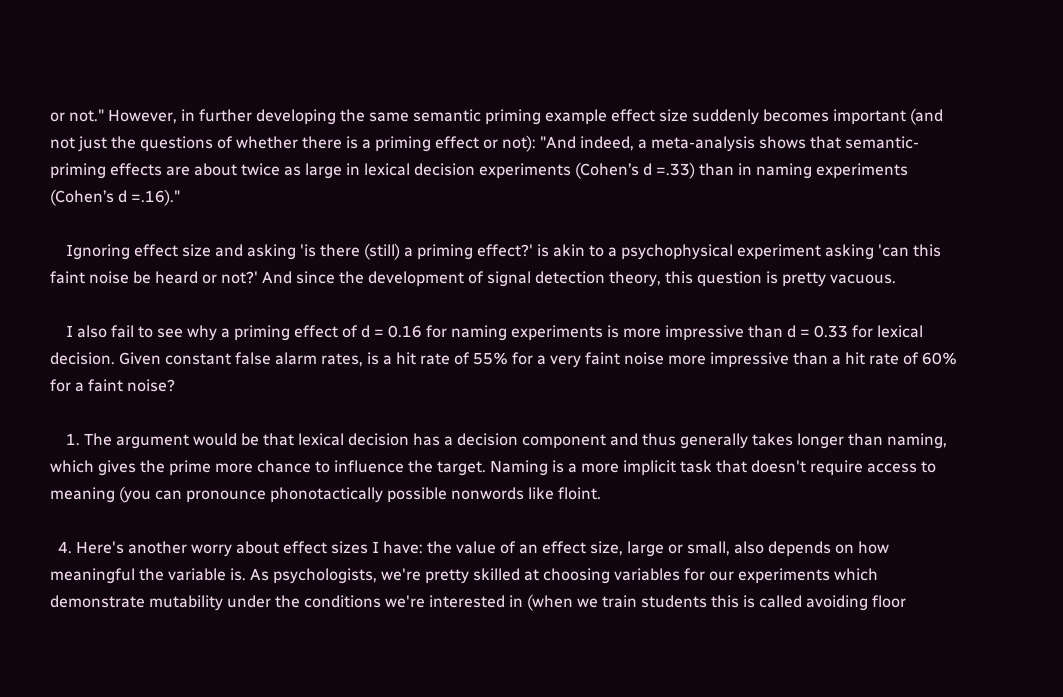or not." However, in further developing the same semantic priming example effect size suddenly becomes important (and not just the questions of whether there is a priming effect or not): "And indeed, a meta-analysis shows that semantic-priming effects are about twice as large in lexical decision experiments (Cohen’s d =.33) than in naming experiments (Cohen’s d =.16)."

    Ignoring effect size and asking 'is there (still) a priming effect?' is akin to a psychophysical experiment asking 'can this faint noise be heard or not?' And since the development of signal detection theory, this question is pretty vacuous.

    I also fail to see why a priming effect of d = 0.16 for naming experiments is more impressive than d = 0.33 for lexical decision. Given constant false alarm rates, is a hit rate of 55% for a very faint noise more impressive than a hit rate of 60% for a faint noise?

    1. The argument would be that lexical decision has a decision component and thus generally takes longer than naming, which gives the prime more chance to influence the target. Naming is a more implicit task that doesn't require access to meaning (you can pronounce phonotactically possible nonwords like floint.

  4. Here's another worry about effect sizes I have: the value of an effect size, large or small, also depends on how meaningful the variable is. As psychologists, we're pretty skilled at choosing variables for our experiments which demonstrate mutability under the conditions we're interested in (when we train students this is called avoiding floor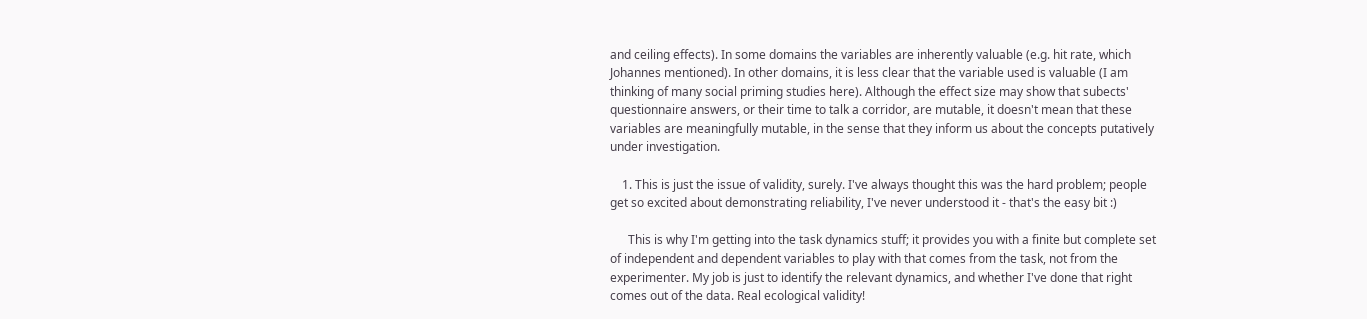and ceiling effects). In some domains the variables are inherently valuable (e.g. hit rate, which Johannes mentioned). In other domains, it is less clear that the variable used is valuable (I am thinking of many social priming studies here). Although the effect size may show that subects' questionnaire answers, or their time to talk a corridor, are mutable, it doesn't mean that these variables are meaningfully mutable, in the sense that they inform us about the concepts putatively under investigation.

    1. This is just the issue of validity, surely. I've always thought this was the hard problem; people get so excited about demonstrating reliability, I've never understood it - that's the easy bit :)

      This is why I'm getting into the task dynamics stuff; it provides you with a finite but complete set of independent and dependent variables to play with that comes from the task, not from the experimenter. My job is just to identify the relevant dynamics, and whether I've done that right comes out of the data. Real ecological validity!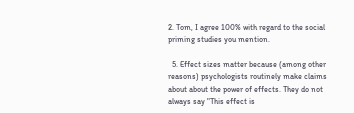2. Tom, I agree 100% with regard to the social priming studies you mention.

  5. Effect sizes matter because (among other reasons) psychologists routinely make claims about about the power of effects. They do not always say "This effect is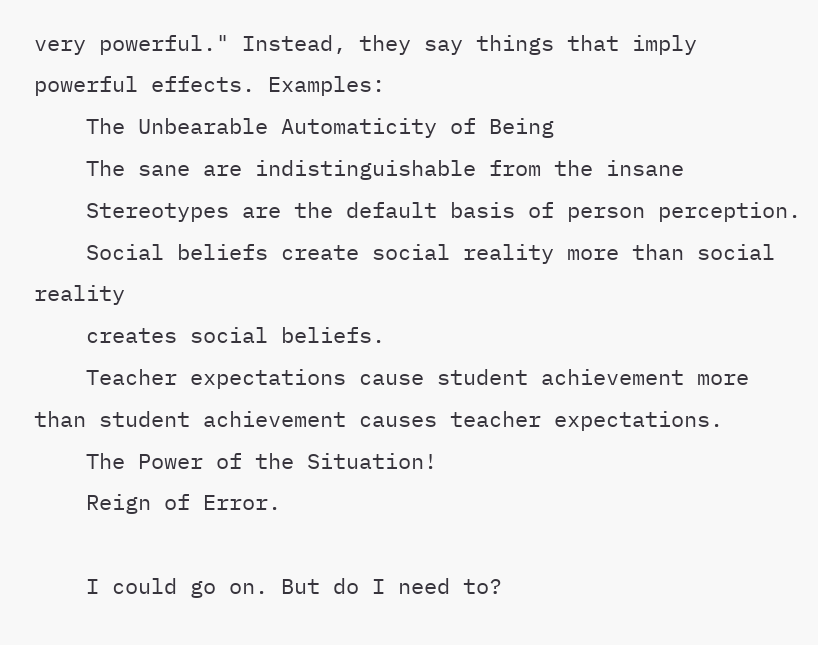very powerful." Instead, they say things that imply powerful effects. Examples:
    The Unbearable Automaticity of Being
    The sane are indistinguishable from the insane
    Stereotypes are the default basis of person perception.
    Social beliefs create social reality more than social reality
    creates social beliefs.
    Teacher expectations cause student achievement more than student achievement causes teacher expectations.
    The Power of the Situation!
    Reign of Error.

    I could go on. But do I need to?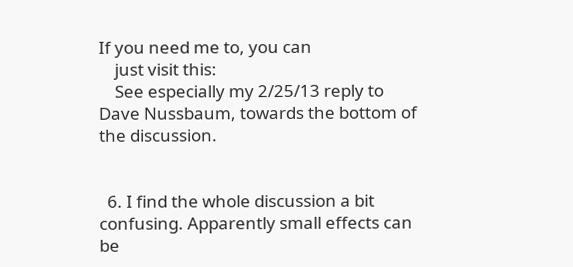If you need me to, you can
    just visit this:
    See especially my 2/25/13 reply to Dave Nussbaum, towards the bottom of the discussion.


  6. I find the whole discussion a bit confusing. Apparently small effects can be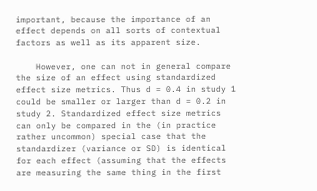important, because the importance of an effect depends on all sorts of contextual factors as well as its apparent size.

    However, one can not in general compare the size of an effect using standardized effect size metrics. Thus d = 0.4 in study 1 could be smaller or larger than d = 0.2 in study 2. Standardized effect size metrics can only be compared in the (in practice rather uncommon) special case that the standardizer (variance or SD) is identical for each effect (assuming that the effects are measuring the same thing in the first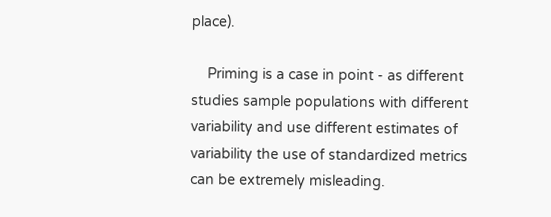place).

    Priming is a case in point - as different studies sample populations with different variability and use different estimates of variability the use of standardized metrics can be extremely misleading.